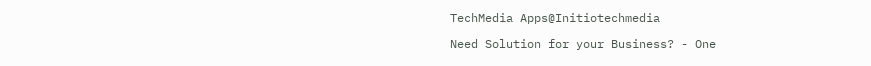TechMedia Apps@Initiotechmedia

Need Solution for your Business? - One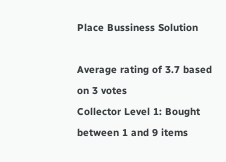Place Bussiness Solution

Average rating of 3.7 based on 3 votes
Collector Level 1: Bought between 1 and 9 items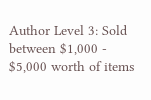Author Level 3: Sold between $1,000 - $5,000 worth of items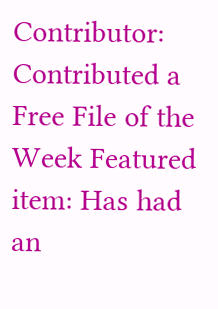Contributor: Contributed a Free File of the Week Featured item: Has had an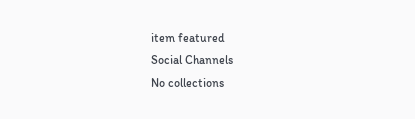item featured
Social Channels
No collections